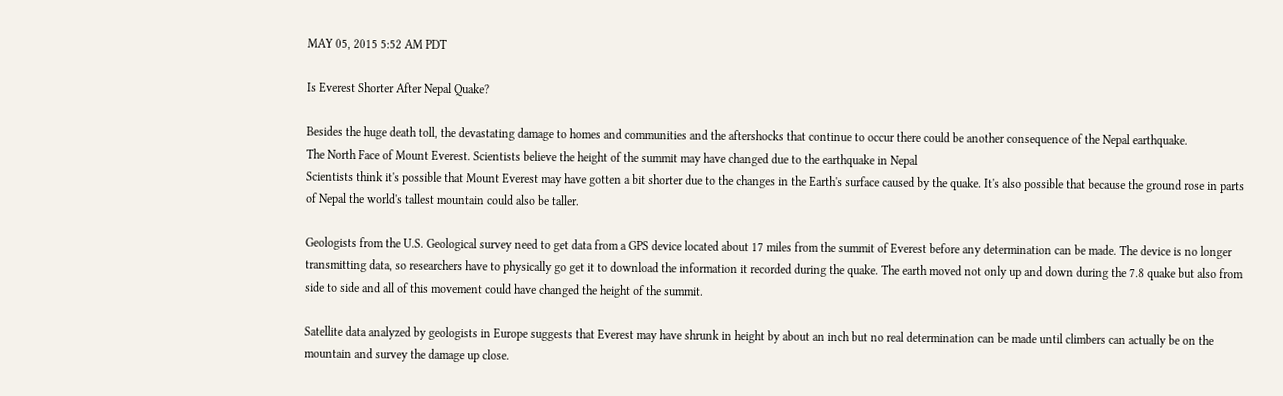MAY 05, 2015 5:52 AM PDT

Is Everest Shorter After Nepal Quake?

Besides the huge death toll, the devastating damage to homes and communities and the aftershocks that continue to occur there could be another consequence of the Nepal earthquake.
The North Face of Mount Everest. Scientists believe the height of the summit may have changed due to the earthquake in Nepal
Scientists think it's possible that Mount Everest may have gotten a bit shorter due to the changes in the Earth's surface caused by the quake. It's also possible that because the ground rose in parts of Nepal the world's tallest mountain could also be taller.

Geologists from the U.S. Geological survey need to get data from a GPS device located about 17 miles from the summit of Everest before any determination can be made. The device is no longer transmitting data, so researchers have to physically go get it to download the information it recorded during the quake. The earth moved not only up and down during the 7.8 quake but also from side to side and all of this movement could have changed the height of the summit.

Satellite data analyzed by geologists in Europe suggests that Everest may have shrunk in height by about an inch but no real determination can be made until climbers can actually be on the mountain and survey the damage up close.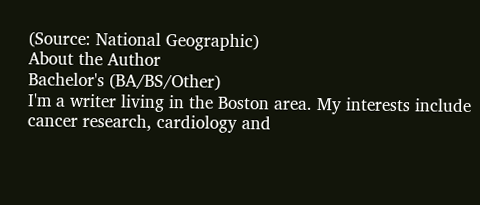(Source: National Geographic)
About the Author
Bachelor's (BA/BS/Other)
I'm a writer living in the Boston area. My interests include cancer research, cardiology and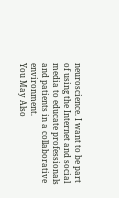neuroscience. I want to be part of using the Internet and social media to educate professionals and patients in a collaborative environment.
You May Also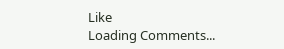Like
Loading Comments...